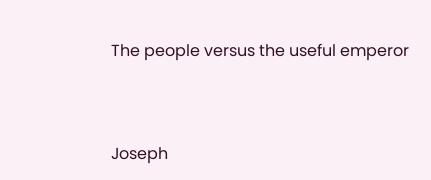The people versus the useful emperor


Joseph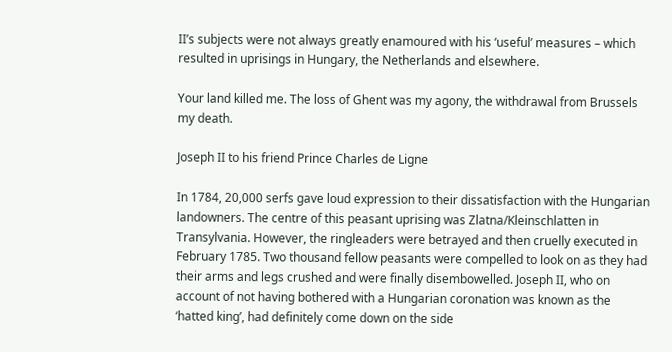II’s subjects were not always greatly enamoured with his ‘useful’ measures – which resulted in uprisings in Hungary, the Netherlands and elsewhere.

Your land killed me. The loss of Ghent was my agony, the withdrawal from Brussels my death.

Joseph II to his friend Prince Charles de Ligne

In 1784, 20,000 serfs gave loud expression to their dissatisfaction with the Hungarian landowners. The centre of this peasant uprising was Zlatna/Kleinschlatten in Transylvania. However, the ringleaders were betrayed and then cruelly executed in February 1785. Two thousand fellow peasants were compelled to look on as they had their arms and legs crushed and were finally disembowelled. Joseph II, who on account of not having bothered with a Hungarian coronation was known as the ‘hatted king’, had definitely come down on the side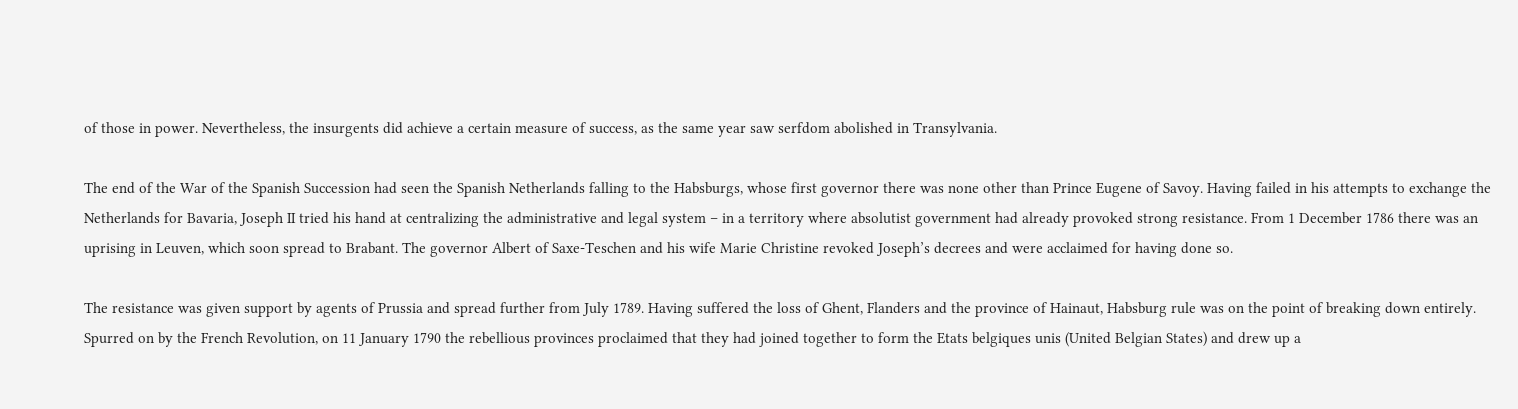of those in power. Nevertheless, the insurgents did achieve a certain measure of success, as the same year saw serfdom abolished in Transylvania.

The end of the War of the Spanish Succession had seen the Spanish Netherlands falling to the Habsburgs, whose first governor there was none other than Prince Eugene of Savoy. Having failed in his attempts to exchange the Netherlands for Bavaria, Joseph II tried his hand at centralizing the administrative and legal system – in a territory where absolutist government had already provoked strong resistance. From 1 December 1786 there was an uprising in Leuven, which soon spread to Brabant. The governor Albert of Saxe-Teschen and his wife Marie Christine revoked Joseph’s decrees and were acclaimed for having done so.

The resistance was given support by agents of Prussia and spread further from July 1789. Having suffered the loss of Ghent, Flanders and the province of Hainaut, Habsburg rule was on the point of breaking down entirely. Spurred on by the French Revolution, on 11 January 1790 the rebellious provinces proclaimed that they had joined together to form the Etats belgiques unis (United Belgian States) and drew up a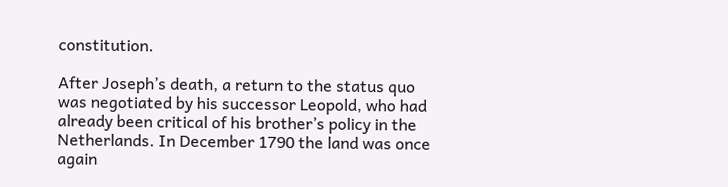constitution.

After Joseph’s death, a return to the status quo was negotiated by his successor Leopold, who had already been critical of his brother’s policy in the Netherlands. In December 1790 the land was once again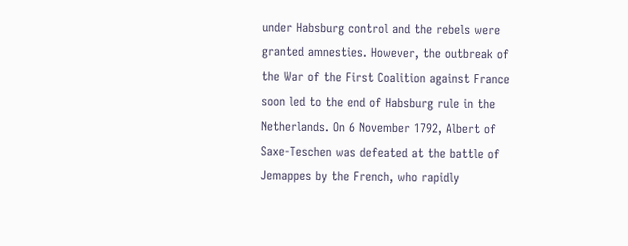under Habsburg control and the rebels were granted amnesties. However, the outbreak of the War of the First Coalition against France soon led to the end of Habsburg rule in the Netherlands. On 6 November 1792, Albert of Saxe-Teschen was defeated at the battle of Jemappes by the French, who rapidly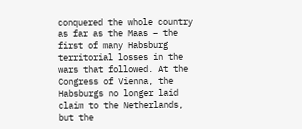conquered the whole country as far as the Maas – the first of many Habsburg territorial losses in the wars that followed. At the Congress of Vienna, the Habsburgs no longer laid claim to the Netherlands, but the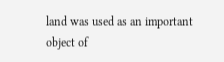land was used as an important object of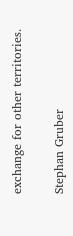exchange for other territories.

Stephan Gruber